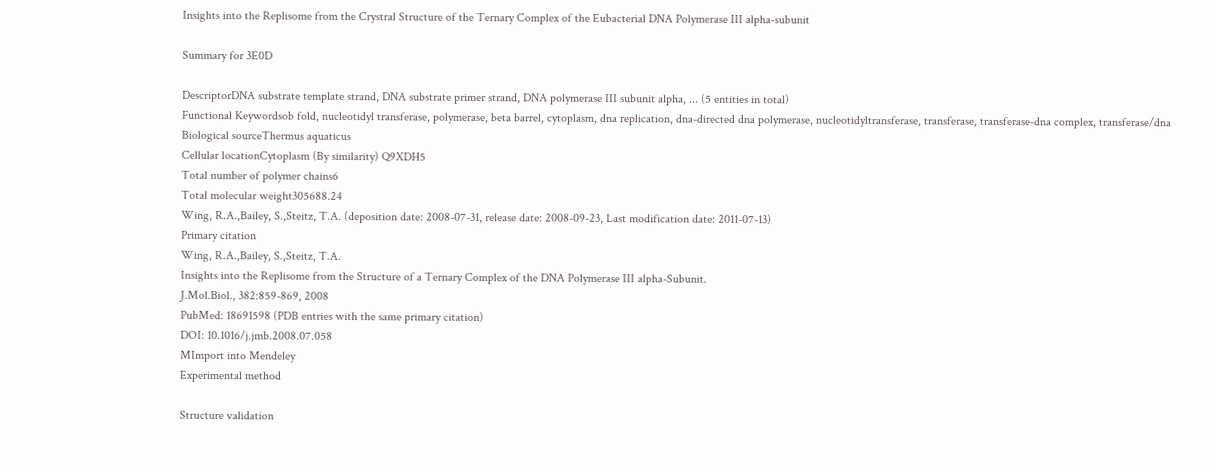Insights into the Replisome from the Crystral Structure of the Ternary Complex of the Eubacterial DNA Polymerase III alpha-subunit

Summary for 3E0D

DescriptorDNA substrate template strand, DNA substrate primer strand, DNA polymerase III subunit alpha, ... (5 entities in total)
Functional Keywordsob fold, nucleotidyl transferase, polymerase, beta barrel, cytoplasm, dna replication, dna-directed dna polymerase, nucleotidyltransferase, transferase, transferase-dna complex, transferase/dna
Biological sourceThermus aquaticus
Cellular locationCytoplasm (By similarity) Q9XDH5
Total number of polymer chains6
Total molecular weight305688.24
Wing, R.A.,Bailey, S.,Steitz, T.A. (deposition date: 2008-07-31, release date: 2008-09-23, Last modification date: 2011-07-13)
Primary citation
Wing, R.A.,Bailey, S.,Steitz, T.A.
Insights into the Replisome from the Structure of a Ternary Complex of the DNA Polymerase III alpha-Subunit.
J.Mol.Biol., 382:859-869, 2008
PubMed: 18691598 (PDB entries with the same primary citation)
DOI: 10.1016/j.jmb.2008.07.058
MImport into Mendeley
Experimental method

Structure validation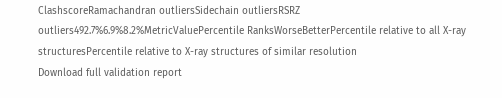ClashscoreRamachandran outliersSidechain outliersRSRZ outliers492.7%6.9%8.2%MetricValuePercentile RanksWorseBetterPercentile relative to all X-ray structuresPercentile relative to X-ray structures of similar resolution
Download full validation report